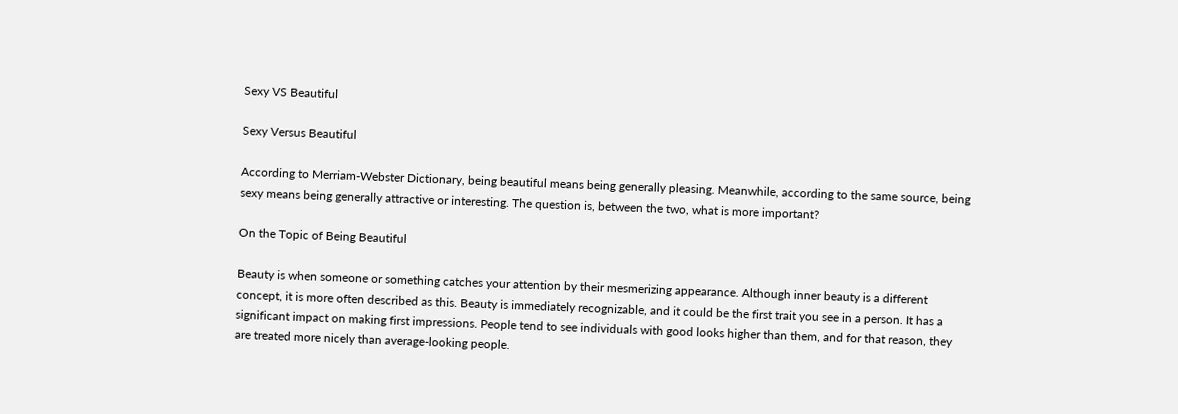Sexy VS Beautiful

Sexy Versus Beautiful

According to Merriam-Webster Dictionary, being beautiful means being generally pleasing. Meanwhile, according to the same source, being sexy means being generally attractive or interesting. The question is, between the two, what is more important?

On the Topic of Being Beautiful

Beauty is when someone or something catches your attention by their mesmerizing appearance. Although inner beauty is a different concept, it is more often described as this. Beauty is immediately recognizable, and it could be the first trait you see in a person. It has a significant impact on making first impressions. People tend to see individuals with good looks higher than them, and for that reason, they are treated more nicely than average-looking people.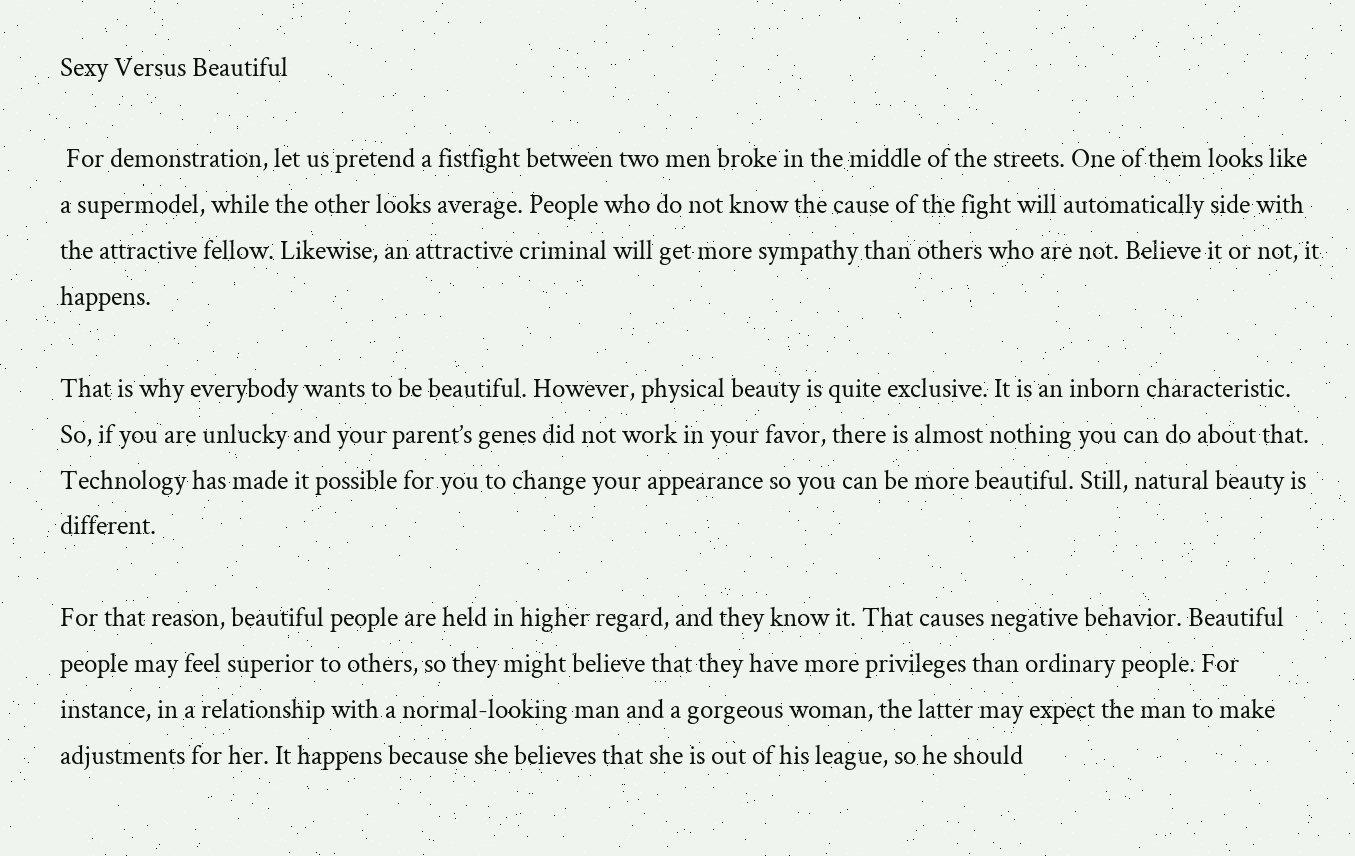Sexy Versus Beautiful

 For demonstration, let us pretend a fistfight between two men broke in the middle of the streets. One of them looks like a supermodel, while the other looks average. People who do not know the cause of the fight will automatically side with the attractive fellow. Likewise, an attractive criminal will get more sympathy than others who are not. Believe it or not, it happens.

That is why everybody wants to be beautiful. However, physical beauty is quite exclusive. It is an inborn characteristic. So, if you are unlucky and your parent’s genes did not work in your favor, there is almost nothing you can do about that. Technology has made it possible for you to change your appearance so you can be more beautiful. Still, natural beauty is different.

For that reason, beautiful people are held in higher regard, and they know it. That causes negative behavior. Beautiful people may feel superior to others, so they might believe that they have more privileges than ordinary people. For instance, in a relationship with a normal-looking man and a gorgeous woman, the latter may expect the man to make adjustments for her. It happens because she believes that she is out of his league, so he should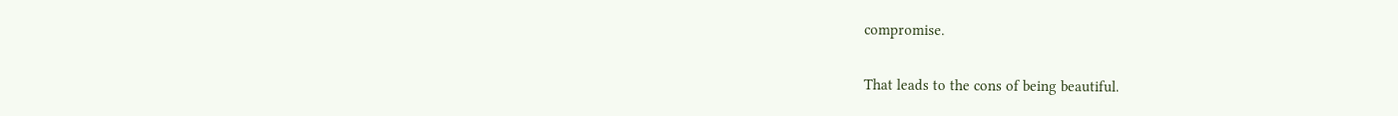compromise.

That leads to the cons of being beautiful.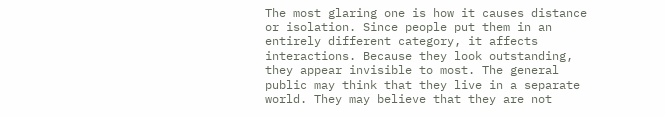The most glaring one is how it causes distance or isolation. Since people put them in an entirely different category, it affects interactions. Because they look outstanding, they appear invisible to most. The general public may think that they live in a separate world. They may believe that they are not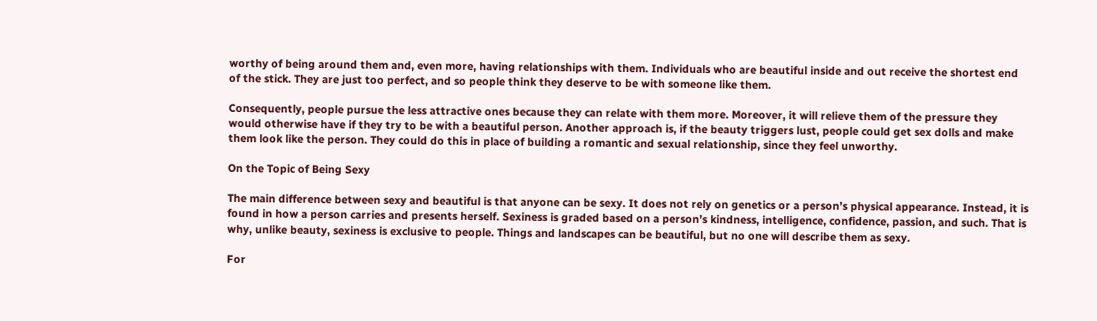worthy of being around them and, even more, having relationships with them. Individuals who are beautiful inside and out receive the shortest end of the stick. They are just too perfect, and so people think they deserve to be with someone like them.

Consequently, people pursue the less attractive ones because they can relate with them more. Moreover, it will relieve them of the pressure they would otherwise have if they try to be with a beautiful person. Another approach is, if the beauty triggers lust, people could get sex dolls and make them look like the person. They could do this in place of building a romantic and sexual relationship, since they feel unworthy.

On the Topic of Being Sexy

The main difference between sexy and beautiful is that anyone can be sexy. It does not rely on genetics or a person’s physical appearance. Instead, it is found in how a person carries and presents herself. Sexiness is graded based on a person’s kindness, intelligence, confidence, passion, and such. That is why, unlike beauty, sexiness is exclusive to people. Things and landscapes can be beautiful, but no one will describe them as sexy.

For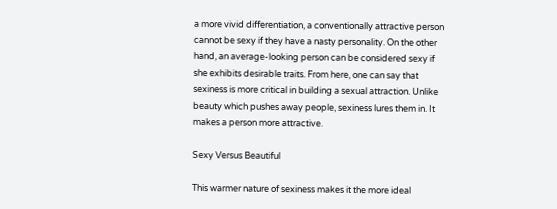a more vivid differentiation, a conventionally attractive person cannot be sexy if they have a nasty personality. On the other hand, an average-looking person can be considered sexy if she exhibits desirable traits. From here, one can say that sexiness is more critical in building a sexual attraction. Unlike beauty which pushes away people, sexiness lures them in. It makes a person more attractive.

Sexy Versus Beautiful

This warmer nature of sexiness makes it the more ideal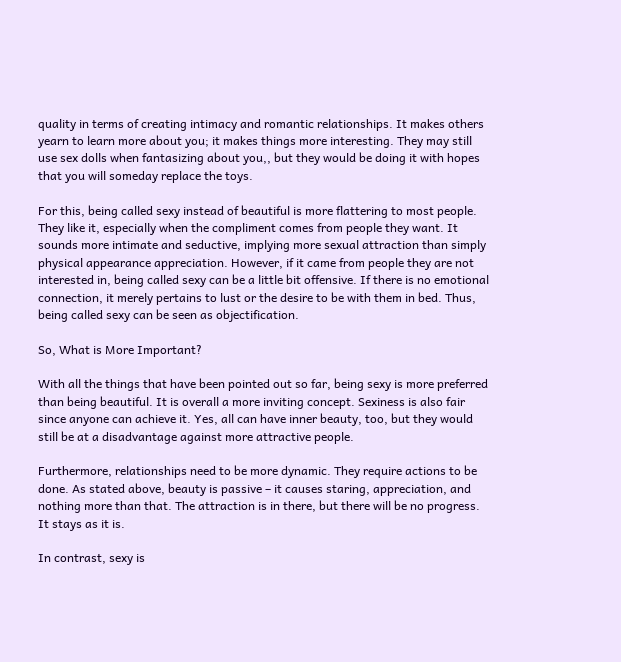quality in terms of creating intimacy and romantic relationships. It makes others yearn to learn more about you; it makes things more interesting. They may still use sex dolls when fantasizing about you,, but they would be doing it with hopes that you will someday replace the toys.

For this, being called sexy instead of beautiful is more flattering to most people. They like it, especially when the compliment comes from people they want. It sounds more intimate and seductive, implying more sexual attraction than simply physical appearance appreciation. However, if it came from people they are not interested in, being called sexy can be a little bit offensive. If there is no emotional connection, it merely pertains to lust or the desire to be with them in bed. Thus, being called sexy can be seen as objectification.

So, What is More Important?

With all the things that have been pointed out so far, being sexy is more preferred than being beautiful. It is overall a more inviting concept. Sexiness is also fair since anyone can achieve it. Yes, all can have inner beauty, too, but they would still be at a disadvantage against more attractive people.

Furthermore, relationships need to be more dynamic. They require actions to be done. As stated above, beauty is passive – it causes staring, appreciation, and nothing more than that. The attraction is in there, but there will be no progress. It stays as it is.

In contrast, sexy is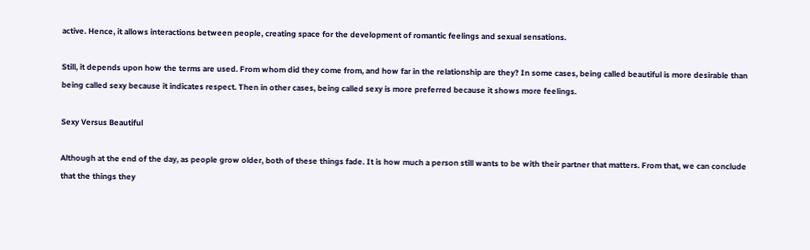active. Hence, it allows interactions between people, creating space for the development of romantic feelings and sexual sensations.

Still, it depends upon how the terms are used. From whom did they come from, and how far in the relationship are they? In some cases, being called beautiful is more desirable than being called sexy because it indicates respect. Then in other cases, being called sexy is more preferred because it shows more feelings.

Sexy Versus Beautiful

Although at the end of the day, as people grow older, both of these things fade. It is how much a person still wants to be with their partner that matters. From that, we can conclude that the things they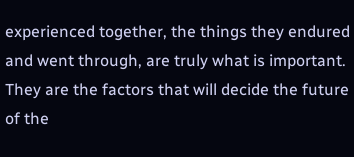experienced together, the things they endured and went through, are truly what is important. They are the factors that will decide the future of the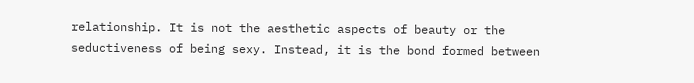relationship. It is not the aesthetic aspects of beauty or the seductiveness of being sexy. Instead, it is the bond formed between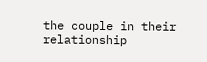the couple in their relationship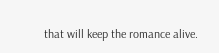that will keep the romance alive.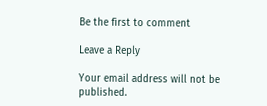Be the first to comment

Leave a Reply

Your email address will not be published.